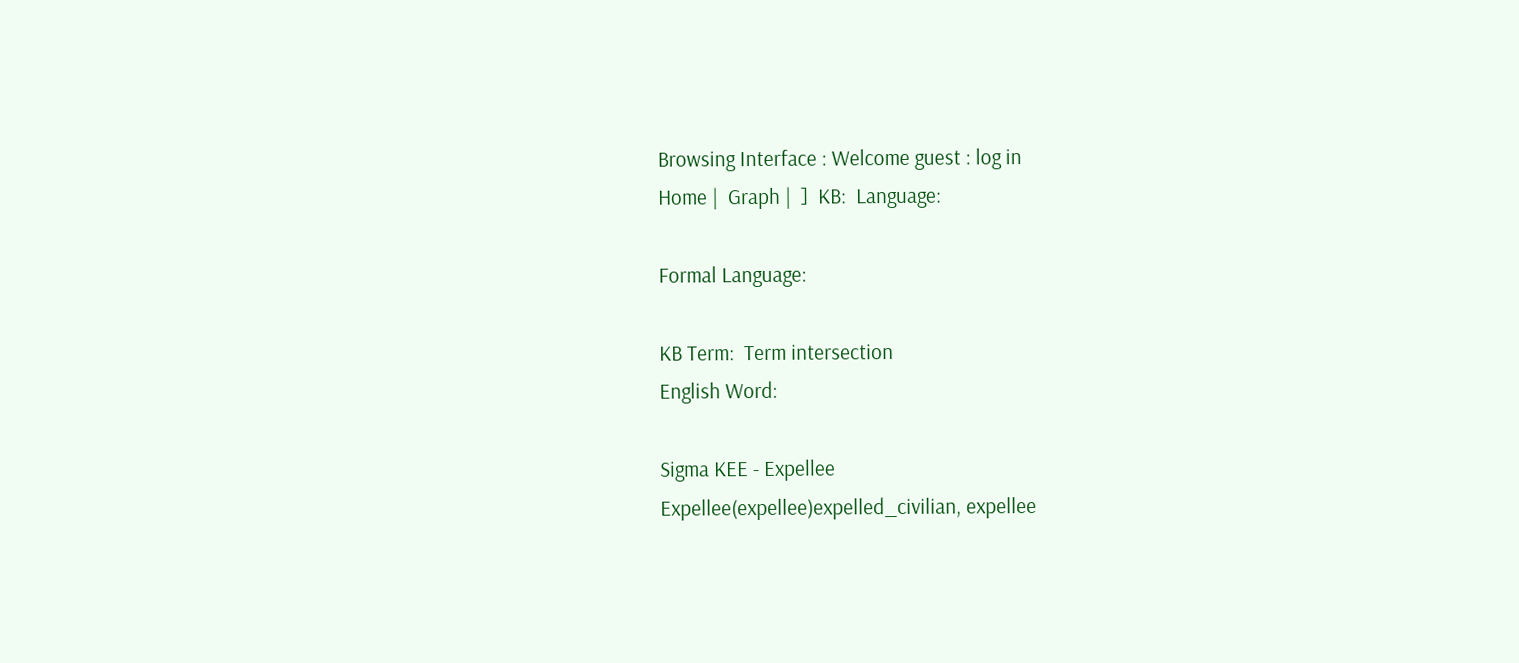Browsing Interface : Welcome guest : log in
Home |  Graph |  ]  KB:  Language:

Formal Language:

KB Term:  Term intersection
English Word:

Sigma KEE - Expellee
Expellee(expellee)expelled_civilian, expellee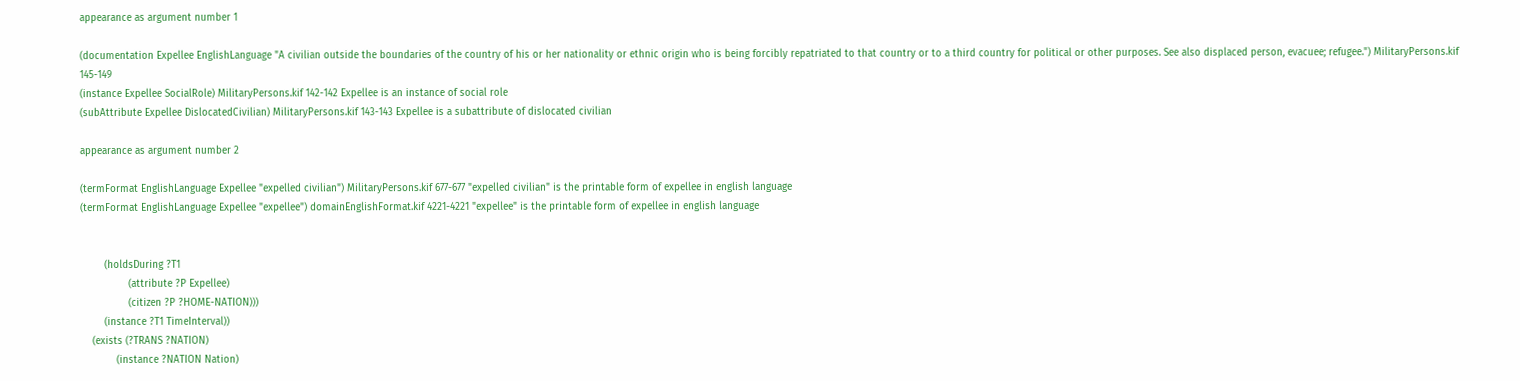appearance as argument number 1

(documentation Expellee EnglishLanguage "A civilian outside the boundaries of the country of his or her nationality or ethnic origin who is being forcibly repatriated to that country or to a third country for political or other purposes. See also displaced person, evacuee; refugee.") MilitaryPersons.kif 145-149
(instance Expellee SocialRole) MilitaryPersons.kif 142-142 Expellee is an instance of social role
(subAttribute Expellee DislocatedCivilian) MilitaryPersons.kif 143-143 Expellee is a subattribute of dislocated civilian

appearance as argument number 2

(termFormat EnglishLanguage Expellee "expelled civilian") MilitaryPersons.kif 677-677 "expelled civilian" is the printable form of expellee in english language
(termFormat EnglishLanguage Expellee "expellee") domainEnglishFormat.kif 4221-4221 "expellee" is the printable form of expellee in english language


        (holdsDuring ?T1
                (attribute ?P Expellee)
                (citizen ?P ?HOME-NATION)))
        (instance ?T1 TimeInterval))
    (exists (?TRANS ?NATION)
            (instance ?NATION Nation)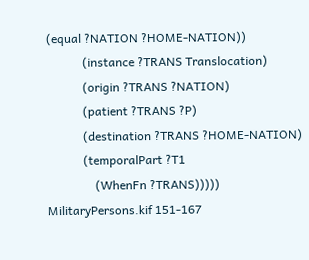(equal ?NATION ?HOME-NATION))
            (instance ?TRANS Translocation)
            (origin ?TRANS ?NATION)
            (patient ?TRANS ?P)
            (destination ?TRANS ?HOME-NATION)
            (temporalPart ?T1
                (WhenFn ?TRANS)))))
MilitaryPersons.kif 151-167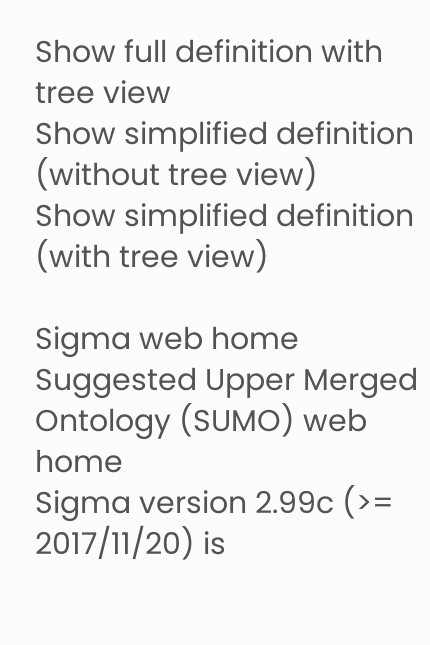Show full definition with tree view
Show simplified definition (without tree view)
Show simplified definition (with tree view)

Sigma web home      Suggested Upper Merged Ontology (SUMO) web home
Sigma version 2.99c (>= 2017/11/20) is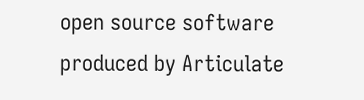open source software produced by Articulate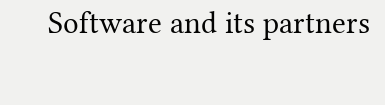Software and its partners